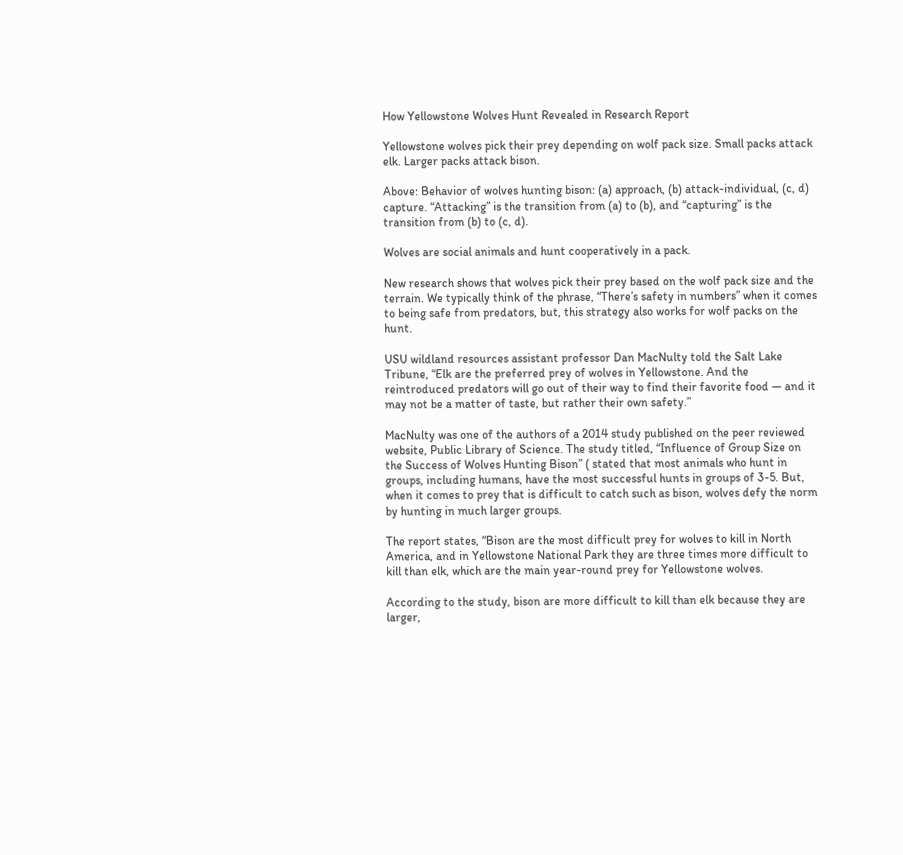How Yellowstone Wolves Hunt Revealed in Research Report

Yellowstone wolves pick their prey depending on wolf pack size. Small packs attack elk. Larger packs attack bison.

Above: Behavior of wolves hunting bison: (a) approach, (b) attack-individual, (c, d) capture. “Attacking” is the transition from (a) to (b), and “capturing” is the transition from (b) to (c, d).

Wolves are social animals and hunt cooperatively in a pack.

New research shows that wolves pick their prey based on the wolf pack size and the terrain. We typically think of the phrase, “There’s safety in numbers” when it comes to being safe from predators, but, this strategy also works for wolf packs on the hunt.

USU wildland resources assistant professor Dan MacNulty told the Salt Lake Tribune, “Elk are the preferred prey of wolves in Yellowstone. And the reintroduced predators will go out of their way to find their favorite food — and it may not be a matter of taste, but rather their own safety.”

MacNulty was one of the authors of a 2014 study published on the peer reviewed website, Public Library of Science. The study titled, “Influence of Group Size on the Success of Wolves Hunting Bison” ( stated that most animals who hunt in groups, including humans, have the most successful hunts in groups of 3-5. But, when it comes to prey that is difficult to catch such as bison, wolves defy the norm by hunting in much larger groups.

The report states, “Bison are the most difficult prey for wolves to kill in North America, and in Yellowstone National Park they are three times more difficult to kill than elk, which are the main year-round prey for Yellowstone wolves.

According to the study, bison are more difficult to kill than elk because they are larger,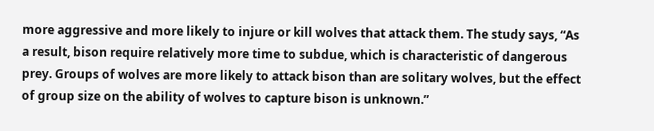more aggressive and more likely to injure or kill wolves that attack them. The study says, “As a result, bison require relatively more time to subdue, which is characteristic of dangerous prey. Groups of wolves are more likely to attack bison than are solitary wolves, but the effect of group size on the ability of wolves to capture bison is unknown.”